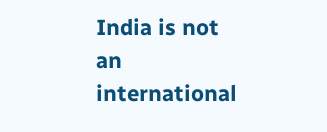India is not an international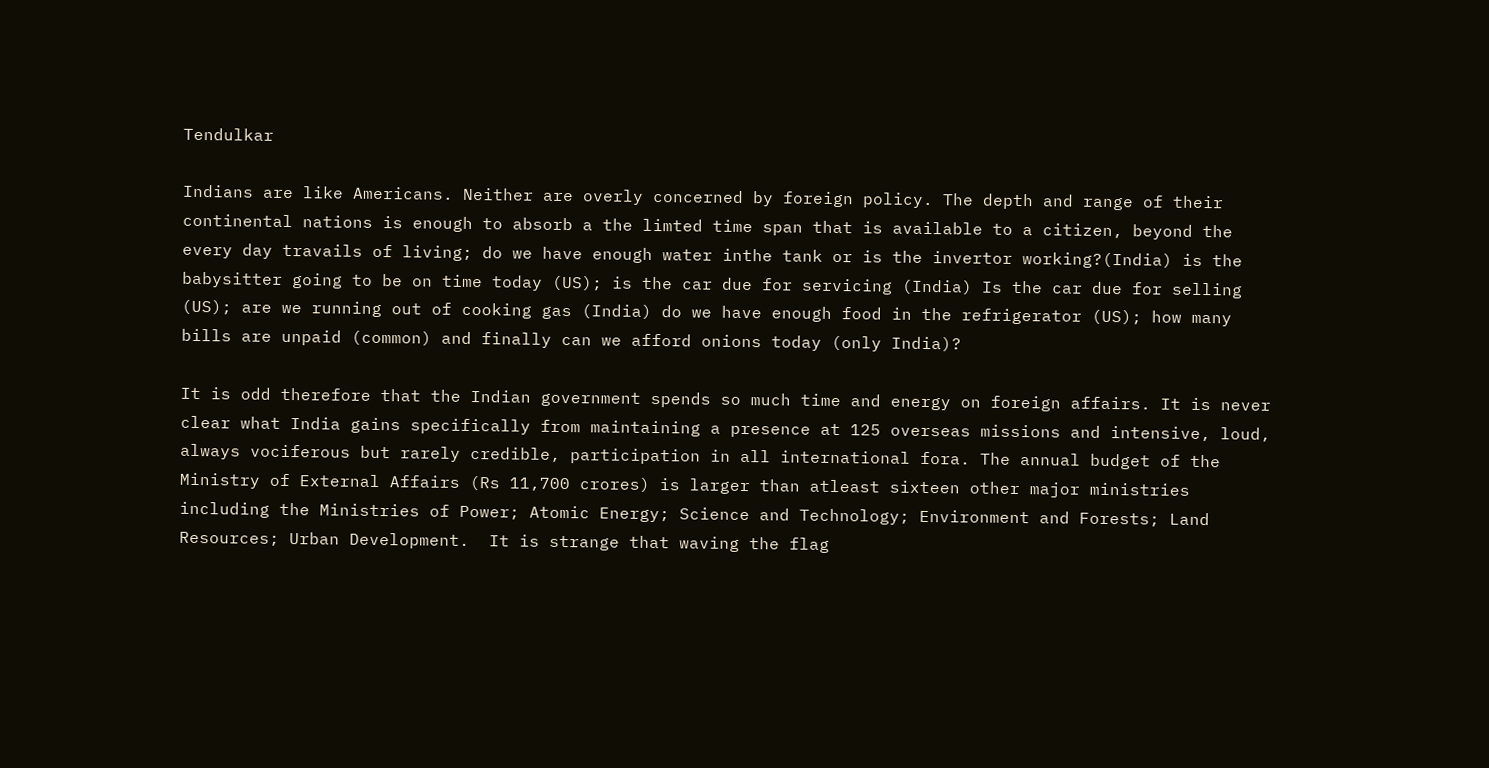Tendulkar

Indians are like Americans. Neither are overly concerned by foreign policy. The depth and range of their continental nations is enough to absorb a the limted time span that is available to a citizen, beyond the every day travails of living; do we have enough water inthe tank or is the invertor working?(India) is the babysitter going to be on time today (US); is the car due for servicing (India) Is the car due for selling (US); are we running out of cooking gas (India) do we have enough food in the refrigerator (US); how many bills are unpaid (common) and finally can we afford onions today (only India)?

It is odd therefore that the Indian government spends so much time and energy on foreign affairs. It is never clear what India gains specifically from maintaining a presence at 125 overseas missions and intensive, loud, always vociferous but rarely credible, participation in all international fora. The annual budget of the Ministry of External Affairs (Rs 11,700 crores) is larger than atleast sixteen other major ministries including the Ministries of Power; Atomic Energy; Science and Technology; Environment and Forests; Land Resources; Urban Development.  It is strange that waving the flag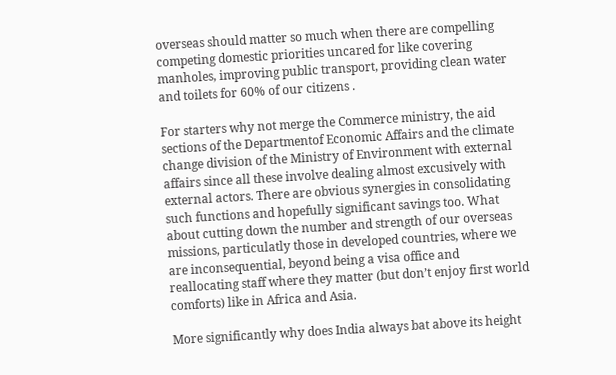overseas should matter so much when there are compelling competing domestic priorities uncared for like covering manholes, improving public transport, providing clean water and toilets for 60% of our citizens .

For starters why not merge the Commerce ministry, the aid sections of the Departmentof Economic Affairs and the climate change division of the Ministry of Environment with external affairs since all these involve dealing almost excusively with external actors. There are obvious synergies in consolidating such functions and hopefully significant savings too. What about cutting down the number and strength of our overseas missions, particulatly those in developed countries, where we are inconsequential, beyond being a visa office and reallocating staff where they matter (but don’t enjoy first world comforts) like in Africa and Asia.

More significantly why does India always bat above its height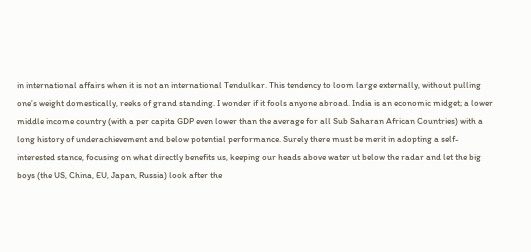in international affairs when it is not an international Tendulkar. This tendency to loom large externally, without pulling one’s weight domestically, reeks of grand standing. I wonder if it fools anyone abroad. India is an economic midget; a lower middle income country (with a per capita GDP even lower than the average for all Sub Saharan African Countries) with a long history of underachievement and below potential performance. Surely there must be merit in adopting a self-interested stance, focusing on what directly benefits us, keeping our heads above water ut below the radar and let the big boys (the US, China, EU, Japan, Russia) look after the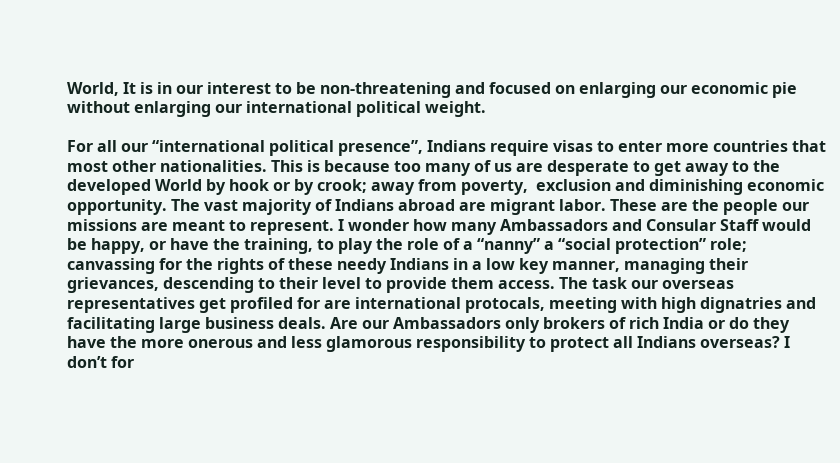World, It is in our interest to be non-threatening and focused on enlarging our economic pie without enlarging our international political weight.

For all our “international political presence”, Indians require visas to enter more countries that most other nationalities. This is because too many of us are desperate to get away to the developed World by hook or by crook; away from poverty,  exclusion and diminishing economic opportunity. The vast majority of Indians abroad are migrant labor. These are the people our missions are meant to represent. I wonder how many Ambassadors and Consular Staff would be happy, or have the training, to play the role of a “nanny” a “social protection” role;  canvassing for the rights of these needy Indians in a low key manner, managing their grievances, descending to their level to provide them access. The task our overseas representatives get profiled for are international protocals, meeting with high dignatries and facilitating large business deals. Are our Ambassadors only brokers of rich India or do they have the more onerous and less glamorous responsibility to protect all Indians overseas? I don’t for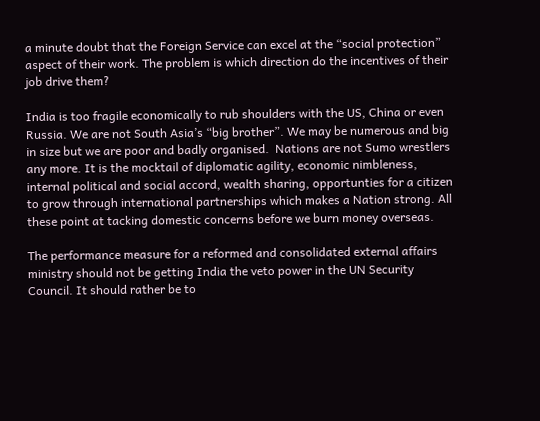a minute doubt that the Foreign Service can excel at the “social protection” aspect of their work. The problem is which direction do the incentives of their job drive them?

India is too fragile economically to rub shoulders with the US, China or even Russia. We are not South Asia’s “big brother”. We may be numerous and big in size but we are poor and badly organised.  Nations are not Sumo wrestlers any more. It is the mocktail of diplomatic agility, economic nimbleness, internal political and social accord, wealth sharing, opportunties for a citizen to grow through international partnerships which makes a Nation strong. All these point at tacking domestic concerns before we burn money overseas.

The performance measure for a reformed and consolidated external affairs ministry should not be getting India the veto power in the UN Security Council. It should rather be to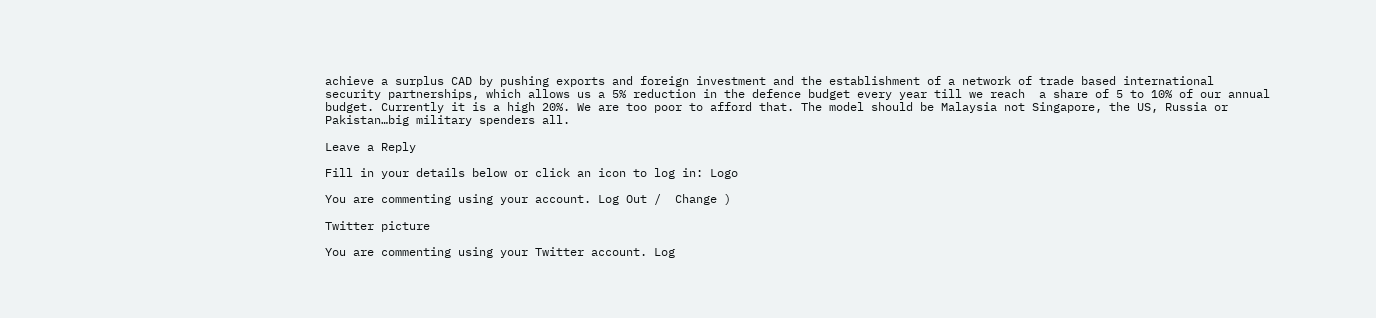achieve a surplus CAD by pushing exports and foreign investment and the establishment of a network of trade based international security partnerships, which allows us a 5% reduction in the defence budget every year till we reach  a share of 5 to 10% of our annual budget. Currently it is a high 20%. We are too poor to afford that. The model should be Malaysia not Singapore, the US, Russia or Pakistan…big military spenders all.

Leave a Reply

Fill in your details below or click an icon to log in: Logo

You are commenting using your account. Log Out /  Change )

Twitter picture

You are commenting using your Twitter account. Log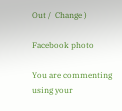Out /  Change )

Facebook photo

You are commenting using your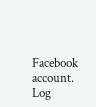Facebook account. Log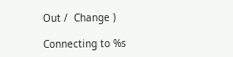Out /  Change )

Connecting to %s